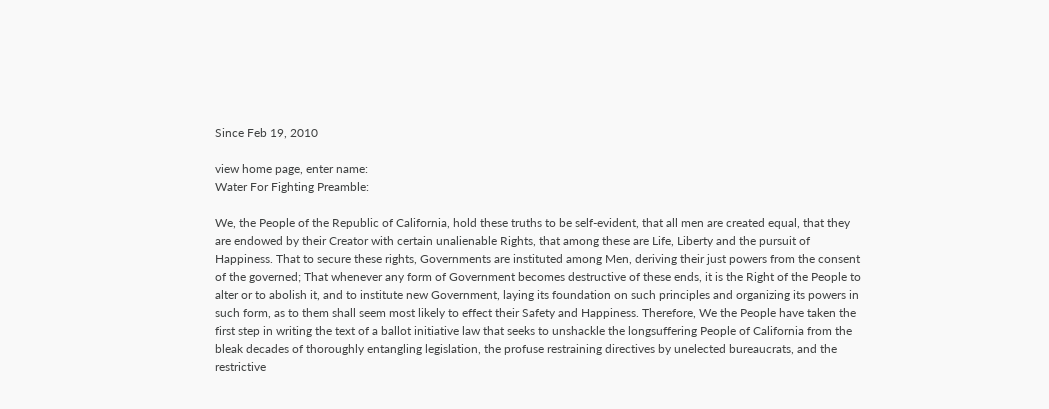Since Feb 19, 2010

view home page, enter name:
Water For Fighting Preamble:

We, the People of the Republic of California, hold these truths to be self-evident, that all men are created equal, that they are endowed by their Creator with certain unalienable Rights, that among these are Life, Liberty and the pursuit of Happiness. That to secure these rights, Governments are instituted among Men, deriving their just powers from the consent of the governed; That whenever any form of Government becomes destructive of these ends, it is the Right of the People to alter or to abolish it, and to institute new Government, laying its foundation on such principles and organizing its powers in such form, as to them shall seem most likely to effect their Safety and Happiness. Therefore, We the People have taken the first step in writing the text of a ballot initiative law that seeks to unshackle the longsuffering People of California from the bleak decades of thoroughly entangling legislation, the profuse restraining directives by unelected bureaucrats, and the restrictive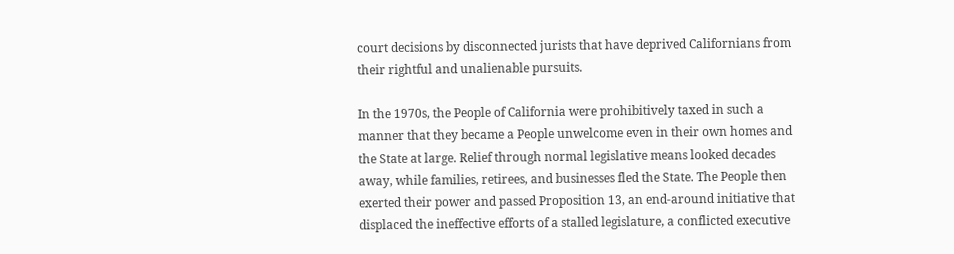court decisions by disconnected jurists that have deprived Californians from their rightful and unalienable pursuits.

In the 1970s, the People of California were prohibitively taxed in such a manner that they became a People unwelcome even in their own homes and the State at large. Relief through normal legislative means looked decades away, while families, retirees, and businesses fled the State. The People then exerted their power and passed Proposition 13, an end-around initiative that displaced the ineffective efforts of a stalled legislature, a conflicted executive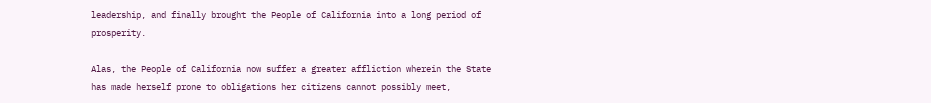leadership, and finally brought the People of California into a long period of prosperity.

Alas, the People of California now suffer a greater affliction wherein the State has made herself prone to obligations her citizens cannot possibly meet,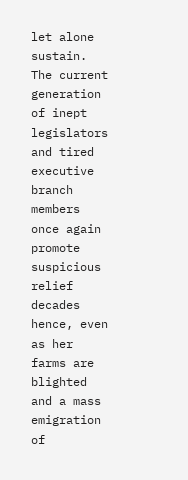let alone sustain. The current generation of inept legislators and tired executive branch members once again promote suspicious relief decades hence, even as her farms are blighted and a mass emigration of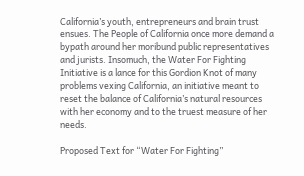California’s youth, entrepreneurs and brain trust ensues. The People of California once more demand a bypath around her moribund public representatives and jurists. Insomuch, the Water For Fighting Initiative is a lance for this Gordion Knot of many problems vexing California, an initiative meant to reset the balance of California’s natural resources with her economy and to the truest measure of her needs.

Proposed Text for “Water For Fighting”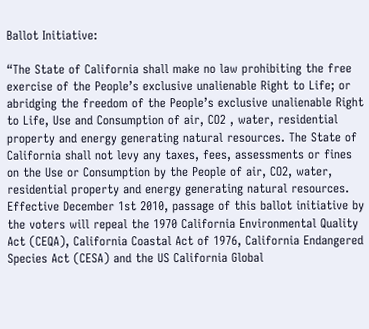Ballot Initiative:

“The State of California shall make no law prohibiting the free exercise of the People’s exclusive unalienable Right to Life; or abridging the freedom of the People’s exclusive unalienable Right to Life, Use and Consumption of air, CO2 , water, residential property and energy generating natural resources. The State of California shall not levy any taxes, fees, assessments or fines on the Use or Consumption by the People of air, CO2, water, residential property and energy generating natural resources. Effective December 1st 2010, passage of this ballot initiative by the voters will repeal the 1970 California Environmental Quality Act (CEQA), California Coastal Act of 1976, California Endangered Species Act (CESA) and the US California Global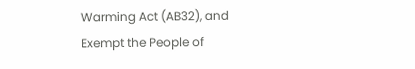Warming Act (AB32), and Exempt the People of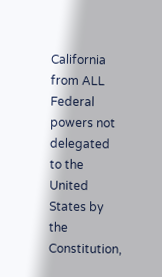California from ALL Federal powers not delegated to the United States by the Constitution,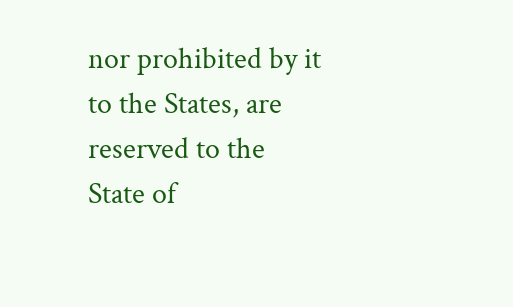nor prohibited by it to the States, are reserved to the State of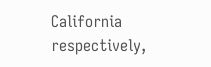California respectively,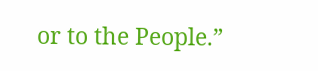or to the People.”